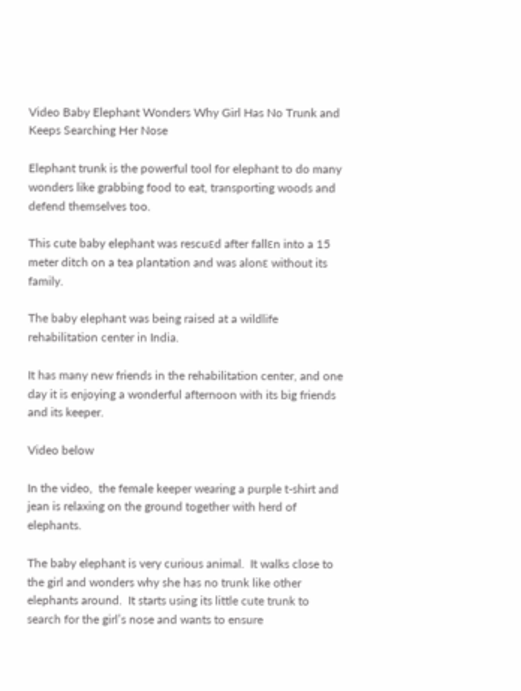Video Baby Elephant Wonders Why Girl Has No Trunk and Keeps Searching Her Nose

Elephant trunk is the powerful tool for elephant to do many wonders like grabbing food to eat, transporting woods and defend themselves too.

This cute baby elephant was rescuεd after fallεn into a 15 meter ditch on a tea plantation and was alonε without its family.

The baby elephant was being raised at a wildlife rehabilitation center in India.

It has many new friends in the rehabilitation center, and one day it is enjoying a wonderful afternoon with its big friends and its keeper.

Video below

In the video,  the female keeper wearing a purple t-shirt and jean is relaxing on the ground together with herd of elephants.

The baby elephant is very curious animal.  It walks close to the girl and wonders why she has no trunk like other elephants around.  It starts using its little cute trunk to search for the girl’s nose and wants to ensure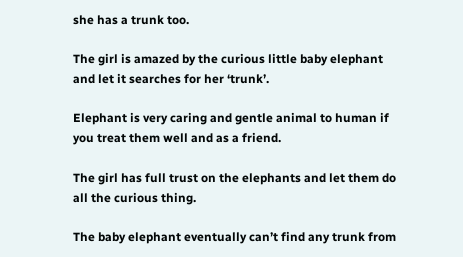she has a trunk too.

The girl is amazed by the curious little baby elephant and let it searches for her ‘trunk’.

Elephant is very caring and gentle animal to human if you treat them well and as a friend.

The girl has full trust on the elephants and let them do all the curious thing.

The baby elephant eventually can’t find any trunk from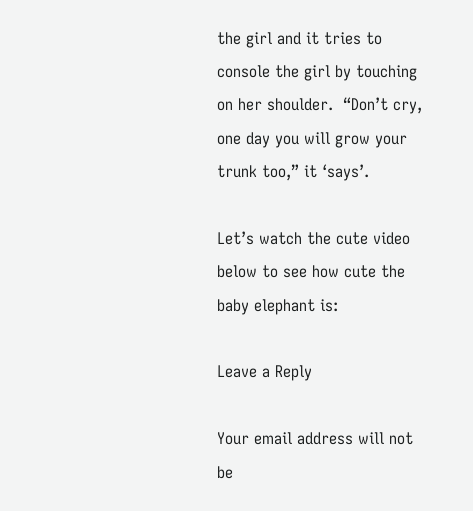the girl and it tries to console the girl by touching on her shoulder.  “Don’t cry, one day you will grow your trunk too,” it ‘says’.

Let’s watch the cute video below to see how cute the baby elephant is:

Leave a Reply

Your email address will not be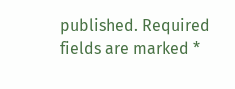published. Required fields are marked *